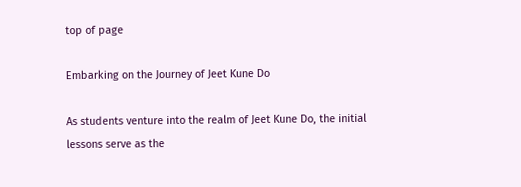top of page

Embarking on the Journey of Jeet Kune Do

As students venture into the realm of Jeet Kune Do, the initial lessons serve as the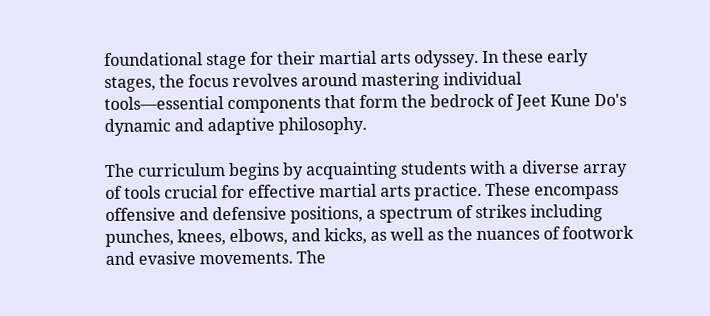foundational stage for their martial arts odyssey. In these early stages, the focus revolves around mastering individual tools—essential components that form the bedrock of Jeet Kune Do's dynamic and adaptive philosophy.

The curriculum begins by acquainting students with a diverse array of tools crucial for effective martial arts practice. These encompass offensive and defensive positions, a spectrum of strikes including punches, knees, elbows, and kicks, as well as the nuances of footwork and evasive movements. The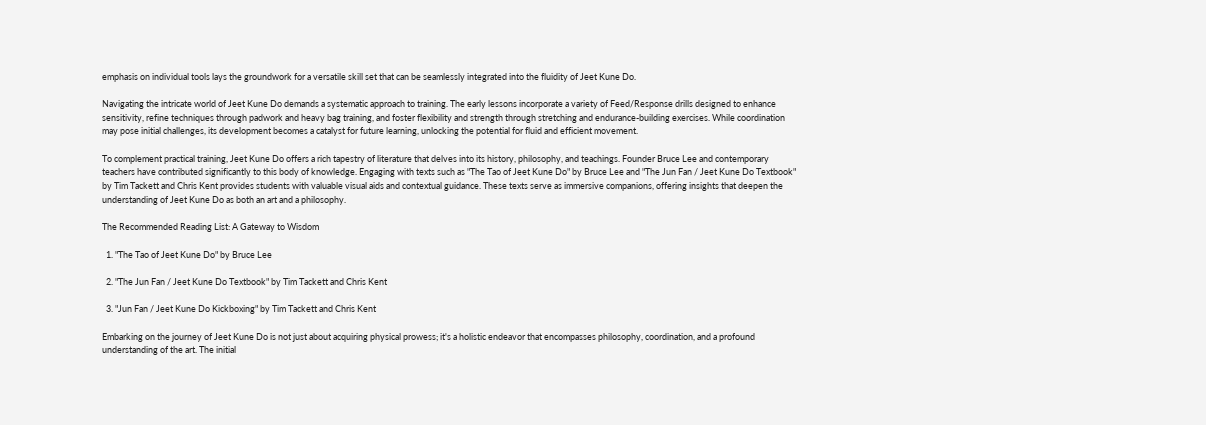emphasis on individual tools lays the groundwork for a versatile skill set that can be seamlessly integrated into the fluidity of Jeet Kune Do.

Navigating the intricate world of Jeet Kune Do demands a systematic approach to training. The early lessons incorporate a variety of Feed/Response drills designed to enhance sensitivity, refine techniques through padwork and heavy bag training, and foster flexibility and strength through stretching and endurance-building exercises. While coordination may pose initial challenges, its development becomes a catalyst for future learning, unlocking the potential for fluid and efficient movement.

To complement practical training, Jeet Kune Do offers a rich tapestry of literature that delves into its history, philosophy, and teachings. Founder Bruce Lee and contemporary teachers have contributed significantly to this body of knowledge. Engaging with texts such as "The Tao of Jeet Kune Do" by Bruce Lee and "The Jun Fan / Jeet Kune Do Textbook" by Tim Tackett and Chris Kent provides students with valuable visual aids and contextual guidance. These texts serve as immersive companions, offering insights that deepen the understanding of Jeet Kune Do as both an art and a philosophy.

The Recommended Reading List: A Gateway to Wisdom

  1. "The Tao of Jeet Kune Do" by Bruce Lee

  2. "The Jun Fan / Jeet Kune Do Textbook" by Tim Tackett and Chris Kent

  3. "Jun Fan / Jeet Kune Do Kickboxing" by Tim Tackett and Chris Kent

Embarking on the journey of Jeet Kune Do is not just about acquiring physical prowess; it's a holistic endeavor that encompasses philosophy, coordination, and a profound understanding of the art. The initial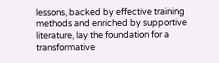lessons, backed by effective training methods and enriched by supportive literature, lay the foundation for a transformative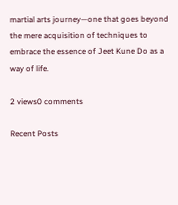martial arts journey—one that goes beyond the mere acquisition of techniques to embrace the essence of Jeet Kune Do as a way of life.

2 views0 comments

Recent Posts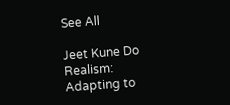See All

Jeet Kune Do Realism: Adapting to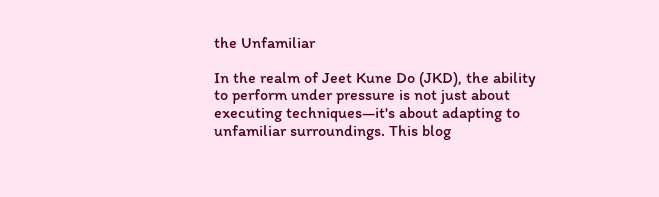the Unfamiliar

In the realm of Jeet Kune Do (JKD), the ability to perform under pressure is not just about executing techniques—it's about adapting to unfamiliar surroundings. This blog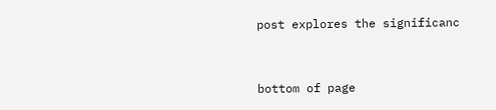post explores the significanc


bottom of page